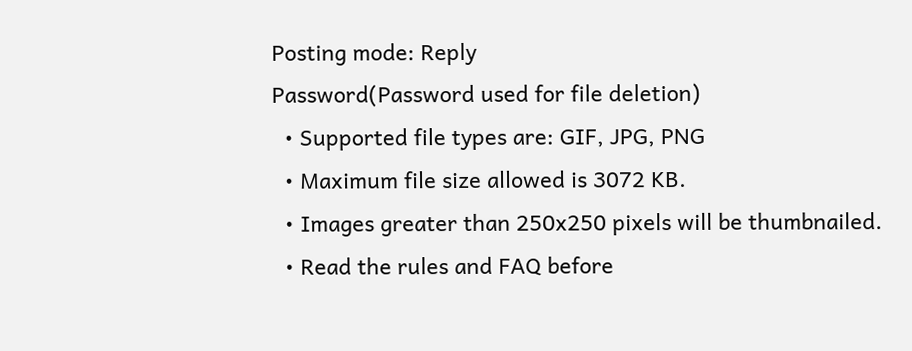Posting mode: Reply
Password(Password used for file deletion)
  • Supported file types are: GIF, JPG, PNG
  • Maximum file size allowed is 3072 KB.
  • Images greater than 250x250 pixels will be thumbnailed.
  • Read the rules and FAQ before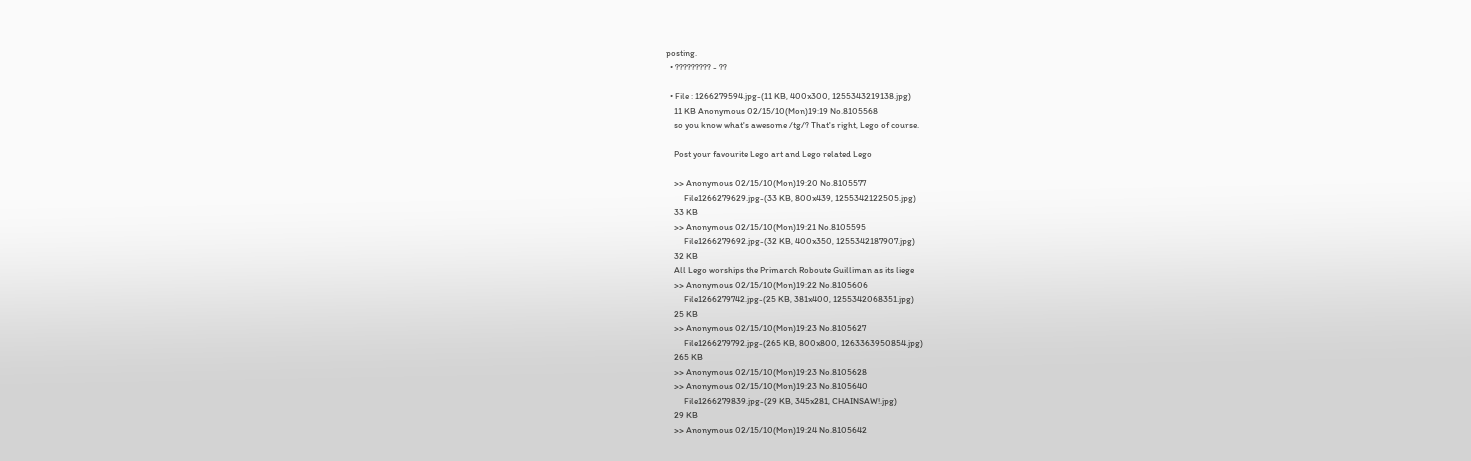posting.
  • ????????? - ??

  • File : 1266279594.jpg-(11 KB, 400x300, 1255343219138.jpg)
    11 KB Anonymous 02/15/10(Mon)19:19 No.8105568
    so you know what's awesome /tg/? That's right, Lego of course.

    Post your favourite Lego art and Lego related Lego

    >> Anonymous 02/15/10(Mon)19:20 No.8105577
         File1266279629.jpg-(33 KB, 800x439, 1255342122505.jpg)
    33 KB
    >> Anonymous 02/15/10(Mon)19:21 No.8105595
         File1266279692.jpg-(32 KB, 400x350, 1255342187907.jpg)
    32 KB
    All Lego worships the Primarch Roboute Guilliman as its liege
    >> Anonymous 02/15/10(Mon)19:22 No.8105606
         File1266279742.jpg-(25 KB, 381x400, 1255342068351.jpg)
    25 KB
    >> Anonymous 02/15/10(Mon)19:23 No.8105627
         File1266279792.jpg-(265 KB, 800x800, 1263363950854.jpg)
    265 KB
    >> Anonymous 02/15/10(Mon)19:23 No.8105628
    >> Anonymous 02/15/10(Mon)19:23 No.8105640
         File1266279839.jpg-(29 KB, 345x281, CHAINSAW!.jpg)
    29 KB
    >> Anonymous 02/15/10(Mon)19:24 No.8105642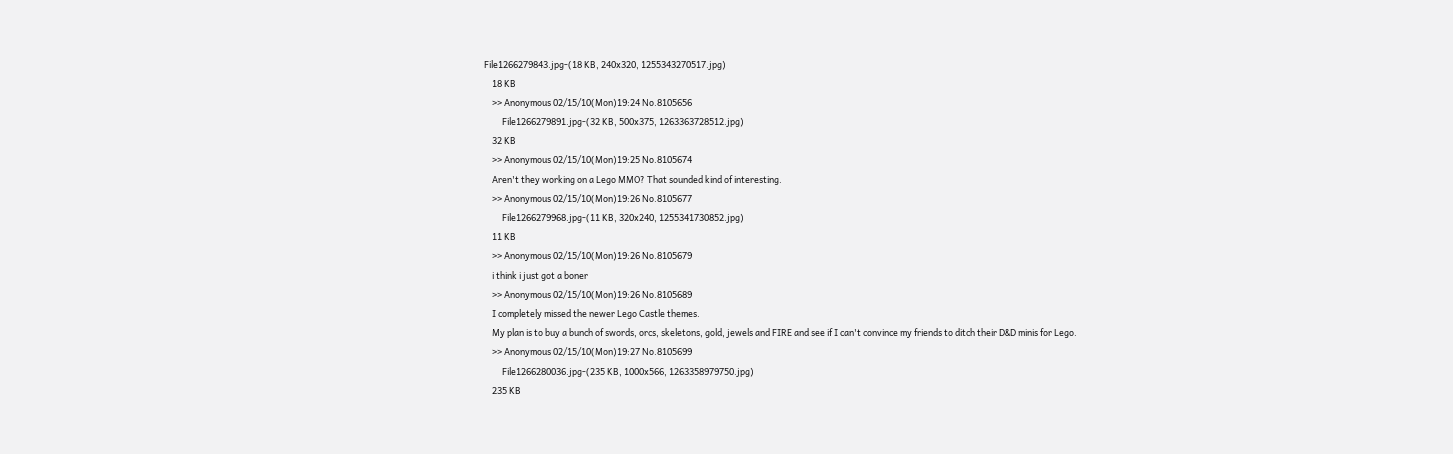File1266279843.jpg-(18 KB, 240x320, 1255343270517.jpg)
    18 KB
    >> Anonymous 02/15/10(Mon)19:24 No.8105656
         File1266279891.jpg-(32 KB, 500x375, 1263363728512.jpg)
    32 KB
    >> Anonymous 02/15/10(Mon)19:25 No.8105674
    Aren't they working on a Lego MMO? That sounded kind of interesting.
    >> Anonymous 02/15/10(Mon)19:26 No.8105677
         File1266279968.jpg-(11 KB, 320x240, 1255341730852.jpg)
    11 KB
    >> Anonymous 02/15/10(Mon)19:26 No.8105679
    i think i just got a boner
    >> Anonymous 02/15/10(Mon)19:26 No.8105689
    I completely missed the newer Lego Castle themes.
    My plan is to buy a bunch of swords, orcs, skeletons, gold, jewels and FIRE and see if I can't convince my friends to ditch their D&D minis for Lego.
    >> Anonymous 02/15/10(Mon)19:27 No.8105699
         File1266280036.jpg-(235 KB, 1000x566, 1263358979750.jpg)
    235 KB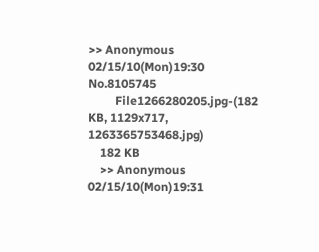>> Anonymous 02/15/10(Mon)19:30 No.8105745
         File1266280205.jpg-(182 KB, 1129x717, 1263365753468.jpg)
    182 KB
    >> Anonymous 02/15/10(Mon)19:31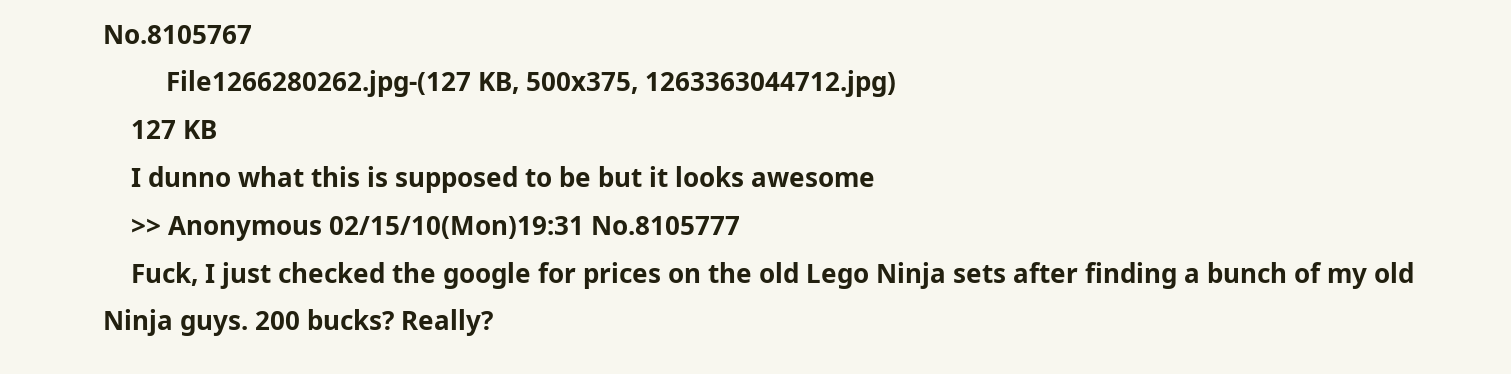No.8105767
         File1266280262.jpg-(127 KB, 500x375, 1263363044712.jpg)
    127 KB
    I dunno what this is supposed to be but it looks awesome
    >> Anonymous 02/15/10(Mon)19:31 No.8105777
    Fuck, I just checked the google for prices on the old Lego Ninja sets after finding a bunch of my old Ninja guys. 200 bucks? Really?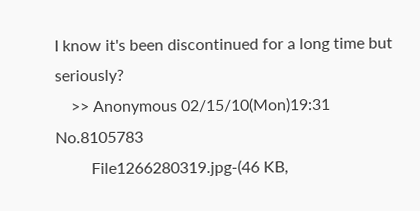I know it's been discontinued for a long time but seriously?
    >> Anonymous 02/15/10(Mon)19:31 No.8105783
         File1266280319.jpg-(46 KB,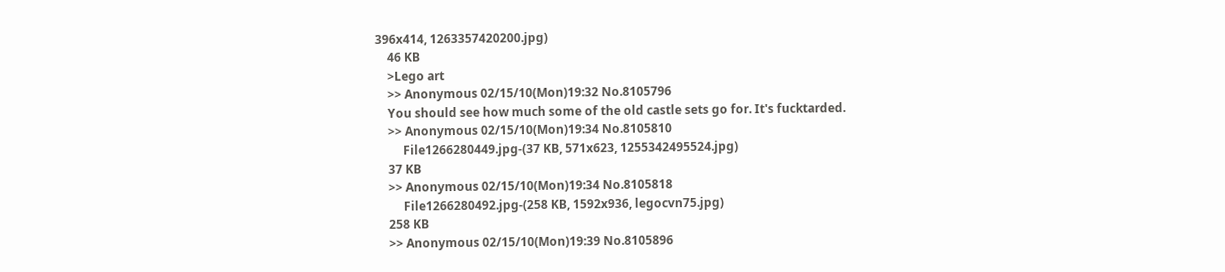396x414, 1263357420200.jpg)
    46 KB
    >Lego art
    >> Anonymous 02/15/10(Mon)19:32 No.8105796
    You should see how much some of the old castle sets go for. It's fucktarded.
    >> Anonymous 02/15/10(Mon)19:34 No.8105810
         File1266280449.jpg-(37 KB, 571x623, 1255342495524.jpg)
    37 KB
    >> Anonymous 02/15/10(Mon)19:34 No.8105818
         File1266280492.jpg-(258 KB, 1592x936, legocvn75.jpg)
    258 KB
    >> Anonymous 02/15/10(Mon)19:39 No.8105896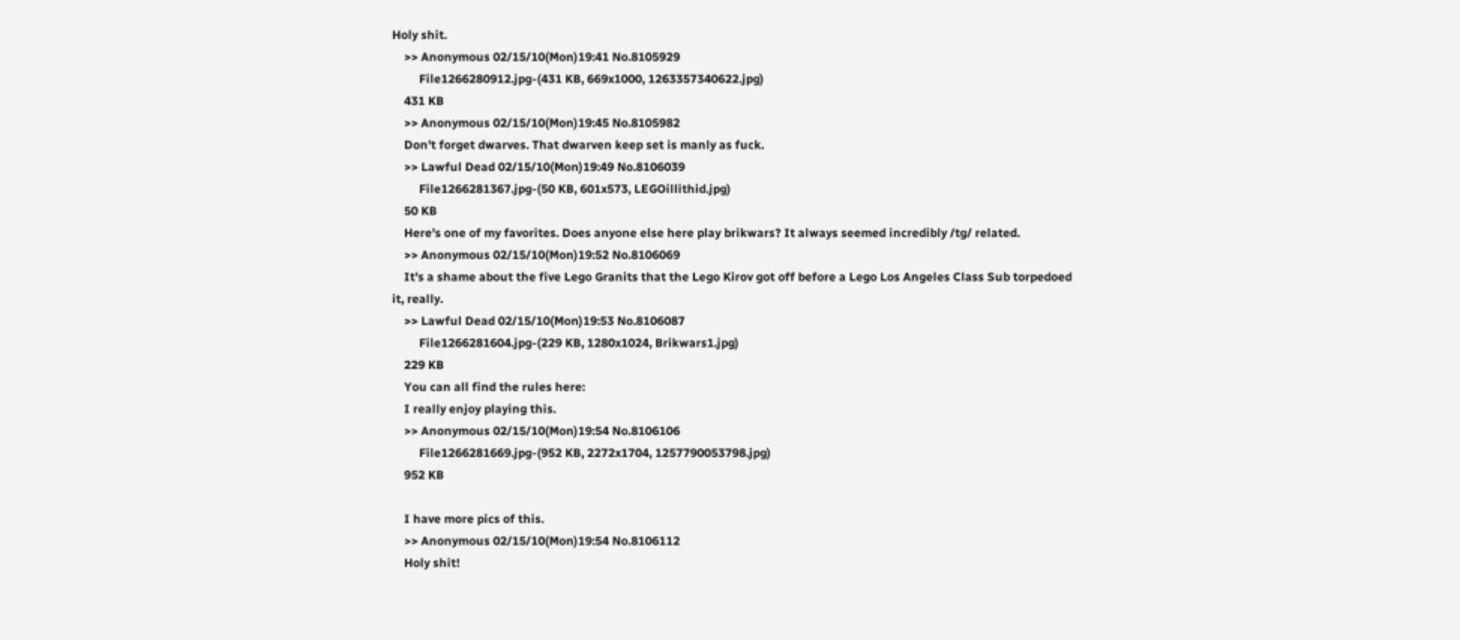Holy shit.
    >> Anonymous 02/15/10(Mon)19:41 No.8105929
         File1266280912.jpg-(431 KB, 669x1000, 1263357340622.jpg)
    431 KB
    >> Anonymous 02/15/10(Mon)19:45 No.8105982
    Don't forget dwarves. That dwarven keep set is manly as fuck.
    >> Lawful Dead 02/15/10(Mon)19:49 No.8106039
         File1266281367.jpg-(50 KB, 601x573, LEGOillithid.jpg)
    50 KB
    Here's one of my favorites. Does anyone else here play brikwars? It always seemed incredibly /tg/ related.
    >> Anonymous 02/15/10(Mon)19:52 No.8106069
    It's a shame about the five Lego Granits that the Lego Kirov got off before a Lego Los Angeles Class Sub torpedoed it, really.
    >> Lawful Dead 02/15/10(Mon)19:53 No.8106087
         File1266281604.jpg-(229 KB, 1280x1024, Brikwars1.jpg)
    229 KB
    You can all find the rules here:
    I really enjoy playing this.
    >> Anonymous 02/15/10(Mon)19:54 No.8106106
         File1266281669.jpg-(952 KB, 2272x1704, 1257790053798.jpg)
    952 KB

    I have more pics of this.
    >> Anonymous 02/15/10(Mon)19:54 No.8106112
    Holy shit!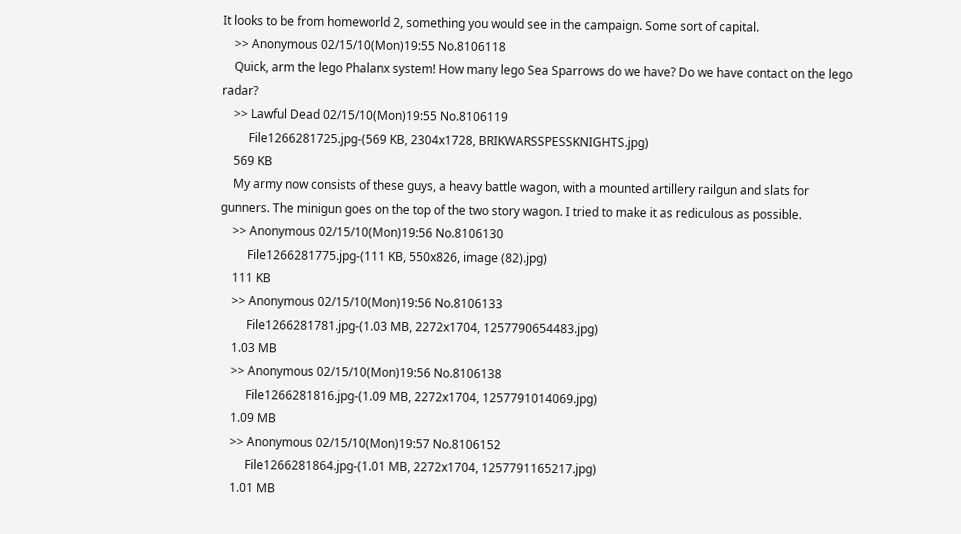It looks to be from homeworld 2, something you would see in the campaign. Some sort of capital.
    >> Anonymous 02/15/10(Mon)19:55 No.8106118
    Quick, arm the lego Phalanx system! How many lego Sea Sparrows do we have? Do we have contact on the lego radar?
    >> Lawful Dead 02/15/10(Mon)19:55 No.8106119
         File1266281725.jpg-(569 KB, 2304x1728, BRIKWARSSPESSKNIGHTS.jpg)
    569 KB
    My army now consists of these guys, a heavy battle wagon, with a mounted artillery railgun and slats for gunners. The minigun goes on the top of the two story wagon. I tried to make it as rediculous as possible.
    >> Anonymous 02/15/10(Mon)19:56 No.8106130
         File1266281775.jpg-(111 KB, 550x826, image (82).jpg)
    111 KB
    >> Anonymous 02/15/10(Mon)19:56 No.8106133
         File1266281781.jpg-(1.03 MB, 2272x1704, 1257790654483.jpg)
    1.03 MB
    >> Anonymous 02/15/10(Mon)19:56 No.8106138
         File1266281816.jpg-(1.09 MB, 2272x1704, 1257791014069.jpg)
    1.09 MB
    >> Anonymous 02/15/10(Mon)19:57 No.8106152
         File1266281864.jpg-(1.01 MB, 2272x1704, 1257791165217.jpg)
    1.01 MB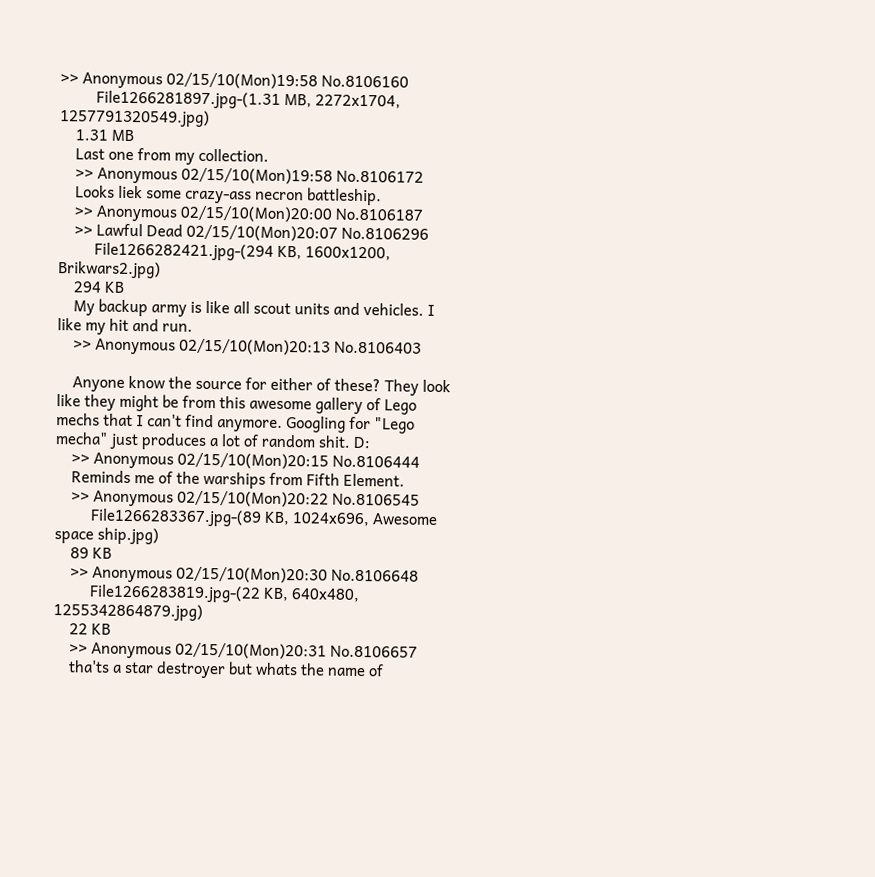>> Anonymous 02/15/10(Mon)19:58 No.8106160
         File1266281897.jpg-(1.31 MB, 2272x1704, 1257791320549.jpg)
    1.31 MB
    Last one from my collection.
    >> Anonymous 02/15/10(Mon)19:58 No.8106172
    Looks liek some crazy-ass necron battleship.
    >> Anonymous 02/15/10(Mon)20:00 No.8106187
    >> Lawful Dead 02/15/10(Mon)20:07 No.8106296
         File1266282421.jpg-(294 KB, 1600x1200, Brikwars2.jpg)
    294 KB
    My backup army is like all scout units and vehicles. I like my hit and run.
    >> Anonymous 02/15/10(Mon)20:13 No.8106403

    Anyone know the source for either of these? They look like they might be from this awesome gallery of Lego mechs that I can't find anymore. Googling for "Lego mecha" just produces a lot of random shit. D:
    >> Anonymous 02/15/10(Mon)20:15 No.8106444
    Reminds me of the warships from Fifth Element.
    >> Anonymous 02/15/10(Mon)20:22 No.8106545
         File1266283367.jpg-(89 KB, 1024x696, Awesome space ship.jpg)
    89 KB
    >> Anonymous 02/15/10(Mon)20:30 No.8106648
         File1266283819.jpg-(22 KB, 640x480, 1255342864879.jpg)
    22 KB
    >> Anonymous 02/15/10(Mon)20:31 No.8106657
    tha'ts a star destroyer but whats the name of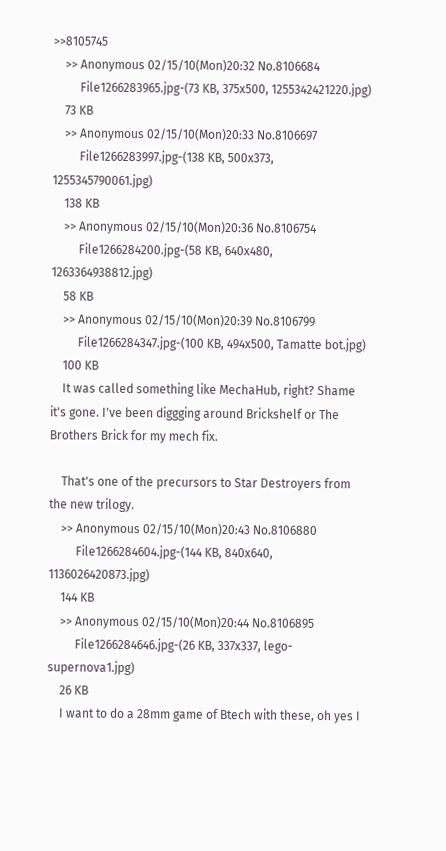>>8105745
    >> Anonymous 02/15/10(Mon)20:32 No.8106684
         File1266283965.jpg-(73 KB, 375x500, 1255342421220.jpg)
    73 KB
    >> Anonymous 02/15/10(Mon)20:33 No.8106697
         File1266283997.jpg-(138 KB, 500x373, 1255345790061.jpg)
    138 KB
    >> Anonymous 02/15/10(Mon)20:36 No.8106754
         File1266284200.jpg-(58 KB, 640x480, 1263364938812.jpg)
    58 KB
    >> Anonymous 02/15/10(Mon)20:39 No.8106799
         File1266284347.jpg-(100 KB, 494x500, Tamatte bot.jpg)
    100 KB
    It was called something like MechaHub, right? Shame it's gone. I've been diggging around Brickshelf or The Brothers Brick for my mech fix.

    That's one of the precursors to Star Destroyers from the new trilogy.
    >> Anonymous 02/15/10(Mon)20:43 No.8106880
         File1266284604.jpg-(144 KB, 840x640, 1136026420873.jpg)
    144 KB
    >> Anonymous 02/15/10(Mon)20:44 No.8106895
         File1266284646.jpg-(26 KB, 337x337, lego-supernova1.jpg)
    26 KB
    I want to do a 28mm game of Btech with these, oh yes I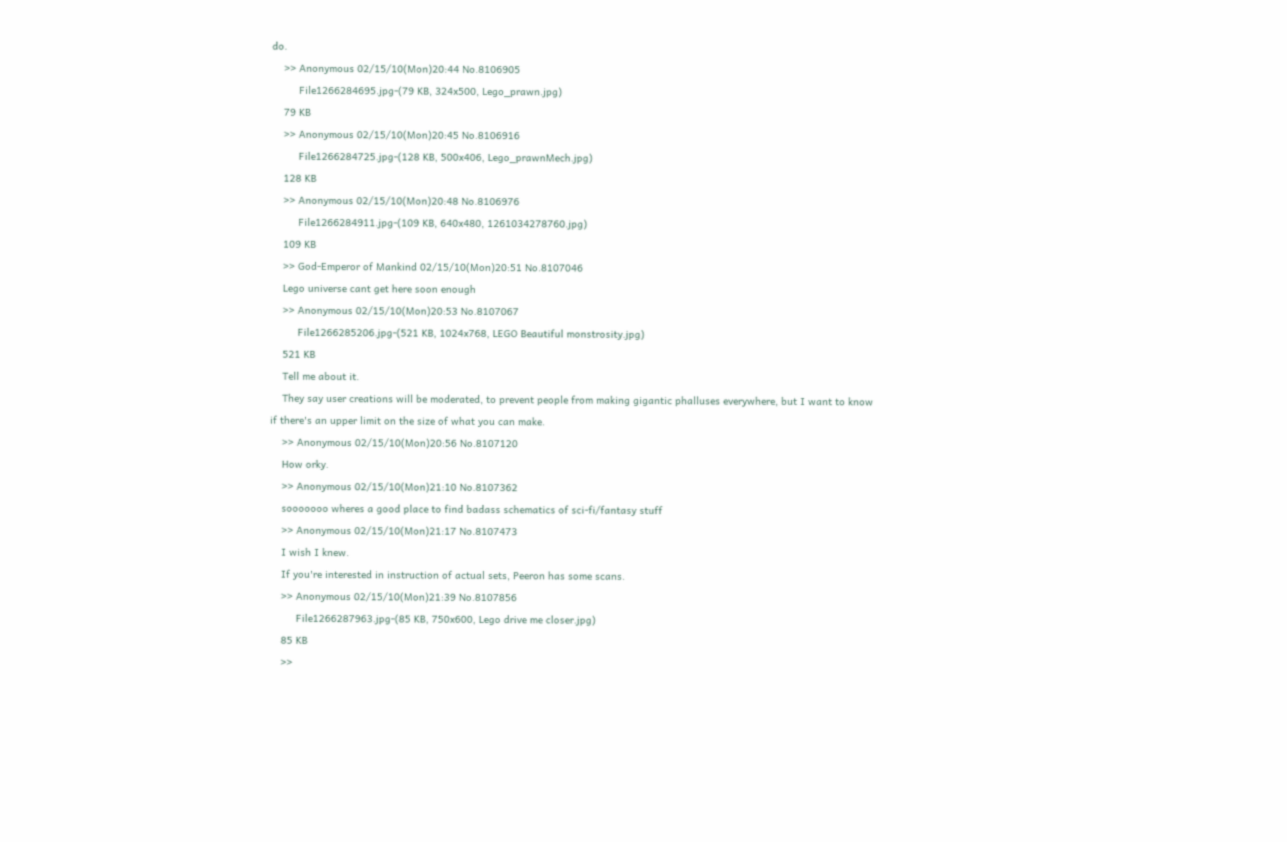do.
    >> Anonymous 02/15/10(Mon)20:44 No.8106905
         File1266284695.jpg-(79 KB, 324x500, Lego_prawn.jpg)
    79 KB
    >> Anonymous 02/15/10(Mon)20:45 No.8106916
         File1266284725.jpg-(128 KB, 500x406, Lego_prawnMech.jpg)
    128 KB
    >> Anonymous 02/15/10(Mon)20:48 No.8106976
         File1266284911.jpg-(109 KB, 640x480, 1261034278760.jpg)
    109 KB
    >> God-Emperor of Mankind 02/15/10(Mon)20:51 No.8107046
    Lego universe cant get here soon enough
    >> Anonymous 02/15/10(Mon)20:53 No.8107067
         File1266285206.jpg-(521 KB, 1024x768, LEGO Beautiful monstrosity.jpg)
    521 KB
    Tell me about it.
    They say user creations will be moderated, to prevent people from making gigantic phalluses everywhere, but I want to know if there's an upper limit on the size of what you can make.
    >> Anonymous 02/15/10(Mon)20:56 No.8107120
    How orky.
    >> Anonymous 02/15/10(Mon)21:10 No.8107362
    sooooooo wheres a good place to find badass schematics of sci-fi/fantasy stuff
    >> Anonymous 02/15/10(Mon)21:17 No.8107473
    I wish I knew.
    If you're interested in instruction of actual sets, Peeron has some scans.
    >> Anonymous 02/15/10(Mon)21:39 No.8107856
         File1266287963.jpg-(85 KB, 750x600, Lego drive me closer.jpg)
    85 KB
    >>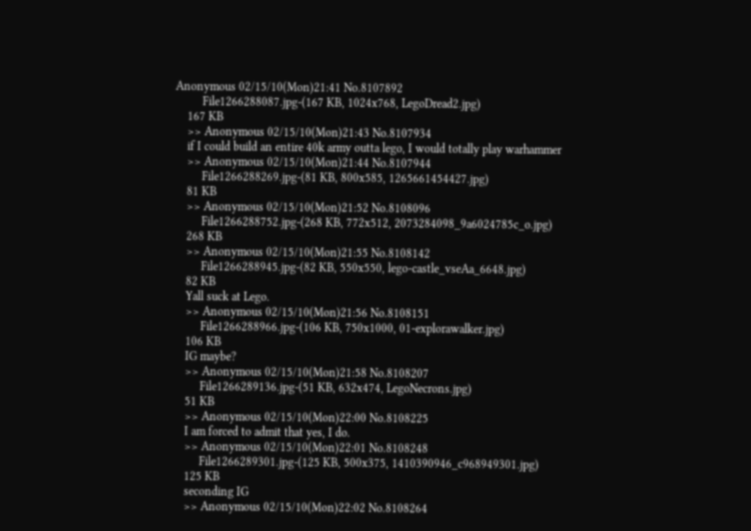Anonymous 02/15/10(Mon)21:41 No.8107892
         File1266288087.jpg-(167 KB, 1024x768, LegoDread2.jpg)
    167 KB
    >> Anonymous 02/15/10(Mon)21:43 No.8107934
    if I could build an entire 40k army outta lego, I would totally play warhammer
    >> Anonymous 02/15/10(Mon)21:44 No.8107944
         File1266288269.jpg-(81 KB, 800x585, 1265661454427.jpg)
    81 KB
    >> Anonymous 02/15/10(Mon)21:52 No.8108096
         File1266288752.jpg-(268 KB, 772x512, 2073284098_9a6024785c_o.jpg)
    268 KB
    >> Anonymous 02/15/10(Mon)21:55 No.8108142
         File1266288945.jpg-(82 KB, 550x550, lego-castle_vseAa_6648.jpg)
    82 KB
    Yall suck at Lego.
    >> Anonymous 02/15/10(Mon)21:56 No.8108151
         File1266288966.jpg-(106 KB, 750x1000, 01-explorawalker.jpg)
    106 KB
    IG maybe?
    >> Anonymous 02/15/10(Mon)21:58 No.8108207
         File1266289136.jpg-(51 KB, 632x474, LegoNecrons.jpg)
    51 KB
    >> Anonymous 02/15/10(Mon)22:00 No.8108225
    I am forced to admit that yes, I do.
    >> Anonymous 02/15/10(Mon)22:01 No.8108248
         File1266289301.jpg-(125 KB, 500x375, 1410390946_c968949301.jpg)
    125 KB
    seconding IG
    >> Anonymous 02/15/10(Mon)22:02 No.8108264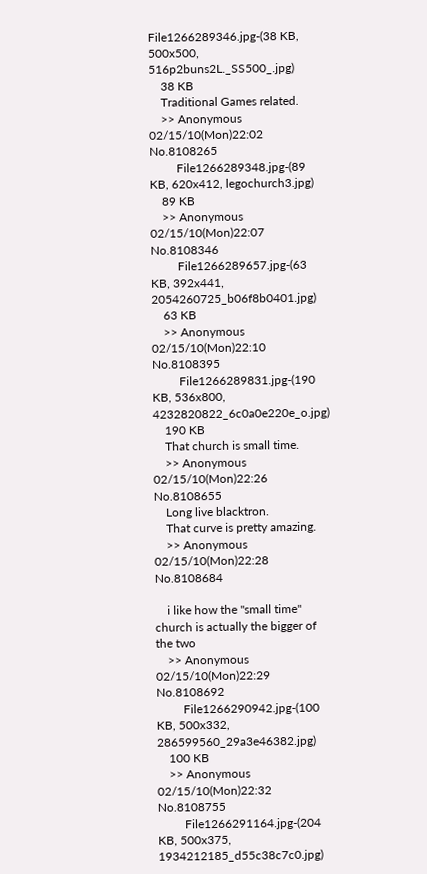File1266289346.jpg-(38 KB, 500x500, 516p2buns2L._SS500_.jpg)
    38 KB
    Traditional Games related.
    >> Anonymous 02/15/10(Mon)22:02 No.8108265
         File1266289348.jpg-(89 KB, 620x412, legochurch3.jpg)
    89 KB
    >> Anonymous 02/15/10(Mon)22:07 No.8108346
         File1266289657.jpg-(63 KB, 392x441, 2054260725_b06f8b0401.jpg)
    63 KB
    >> Anonymous 02/15/10(Mon)22:10 No.8108395
         File1266289831.jpg-(190 KB, 536x800, 4232820822_6c0a0e220e_o.jpg)
    190 KB
    That church is small time.
    >> Anonymous 02/15/10(Mon)22:26 No.8108655
    Long live blacktron.
    That curve is pretty amazing.
    >> Anonymous 02/15/10(Mon)22:28 No.8108684

    i like how the "small time" church is actually the bigger of the two
    >> Anonymous 02/15/10(Mon)22:29 No.8108692
         File1266290942.jpg-(100 KB, 500x332, 286599560_29a3e46382.jpg)
    100 KB
    >> Anonymous 02/15/10(Mon)22:32 No.8108755
         File1266291164.jpg-(204 KB, 500x375, 1934212185_d55c38c7c0.jpg)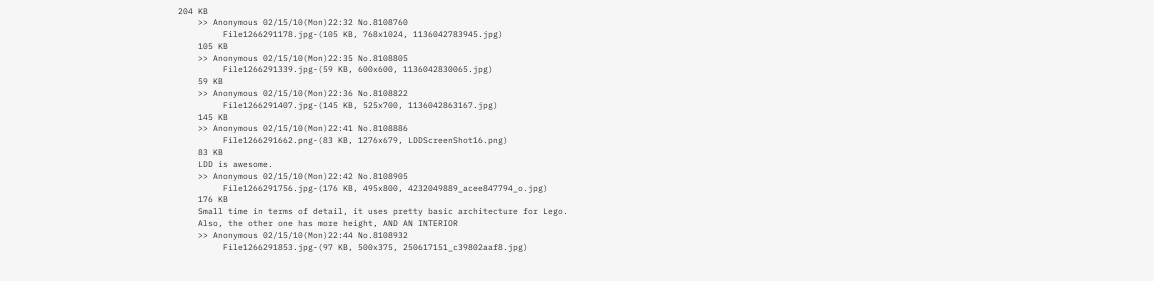204 KB
    >> Anonymous 02/15/10(Mon)22:32 No.8108760
         File1266291178.jpg-(105 KB, 768x1024, 1136042783945.jpg)
    105 KB
    >> Anonymous 02/15/10(Mon)22:35 No.8108805
         File1266291339.jpg-(59 KB, 600x600, 1136042830065.jpg)
    59 KB
    >> Anonymous 02/15/10(Mon)22:36 No.8108822
         File1266291407.jpg-(145 KB, 525x700, 1136042863167.jpg)
    145 KB
    >> Anonymous 02/15/10(Mon)22:41 No.8108886
         File1266291662.png-(83 KB, 1276x679, LDDScreenShot16.png)
    83 KB
    LDD is awesome.
    >> Anonymous 02/15/10(Mon)22:42 No.8108905
         File1266291756.jpg-(176 KB, 495x800, 4232049889_acee847794_o.jpg)
    176 KB
    Small time in terms of detail, it uses pretty basic architecture for Lego.
    Also, the other one has more height, AND AN INTERIOR
    >> Anonymous 02/15/10(Mon)22:44 No.8108932
         File1266291853.jpg-(97 KB, 500x375, 250617151_c39802aaf8.jpg)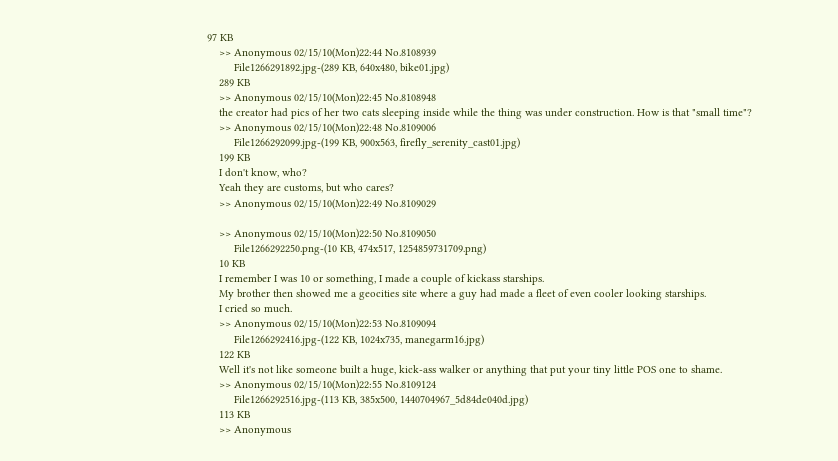97 KB
    >> Anonymous 02/15/10(Mon)22:44 No.8108939
         File1266291892.jpg-(289 KB, 640x480, bike01.jpg)
    289 KB
    >> Anonymous 02/15/10(Mon)22:45 No.8108948
    the creator had pics of her two cats sleeping inside while the thing was under construction. How is that "small time"?
    >> Anonymous 02/15/10(Mon)22:48 No.8109006
         File1266292099.jpg-(199 KB, 900x563, firefly_serenity_cast01.jpg)
    199 KB
    I don't know, who?
    Yeah they are customs, but who cares?
    >> Anonymous 02/15/10(Mon)22:49 No.8109029

    >> Anonymous 02/15/10(Mon)22:50 No.8109050
         File1266292250.png-(10 KB, 474x517, 1254859731709.png)
    10 KB
    I remember I was 10 or something, I made a couple of kickass starships.
    My brother then showed me a geocities site where a guy had made a fleet of even cooler looking starships.
    I cried so much.
    >> Anonymous 02/15/10(Mon)22:53 No.8109094
         File1266292416.jpg-(122 KB, 1024x735, manegarm16.jpg)
    122 KB
    Well it's not like someone built a huge, kick-ass walker or anything that put your tiny little POS one to shame.
    >> Anonymous 02/15/10(Mon)22:55 No.8109124
         File1266292516.jpg-(113 KB, 385x500, 1440704967_5d84de040d.jpg)
    113 KB
    >> Anonymous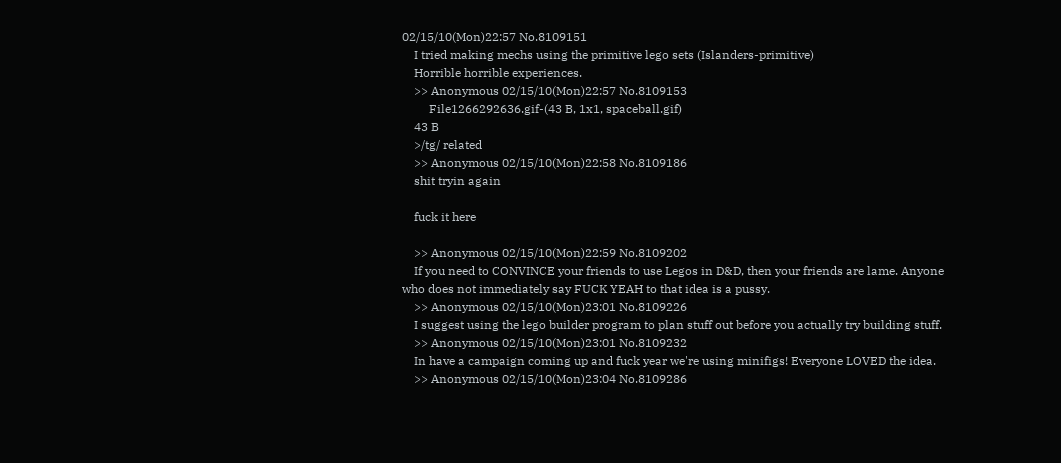02/15/10(Mon)22:57 No.8109151
    I tried making mechs using the primitive lego sets (Islanders-primitive)
    Horrible horrible experiences.
    >> Anonymous 02/15/10(Mon)22:57 No.8109153
         File1266292636.gif-(43 B, 1x1, spaceball.gif)
    43 B
    >/tg/ related
    >> Anonymous 02/15/10(Mon)22:58 No.8109186
    shit tryin again

    fuck it here

    >> Anonymous 02/15/10(Mon)22:59 No.8109202
    If you need to CONVINCE your friends to use Legos in D&D, then your friends are lame. Anyone who does not immediately say FUCK YEAH to that idea is a pussy.
    >> Anonymous 02/15/10(Mon)23:01 No.8109226
    I suggest using the lego builder program to plan stuff out before you actually try building stuff.
    >> Anonymous 02/15/10(Mon)23:01 No.8109232
    In have a campaign coming up and fuck year we're using minifigs! Everyone LOVED the idea.
    >> Anonymous 02/15/10(Mon)23:04 No.8109286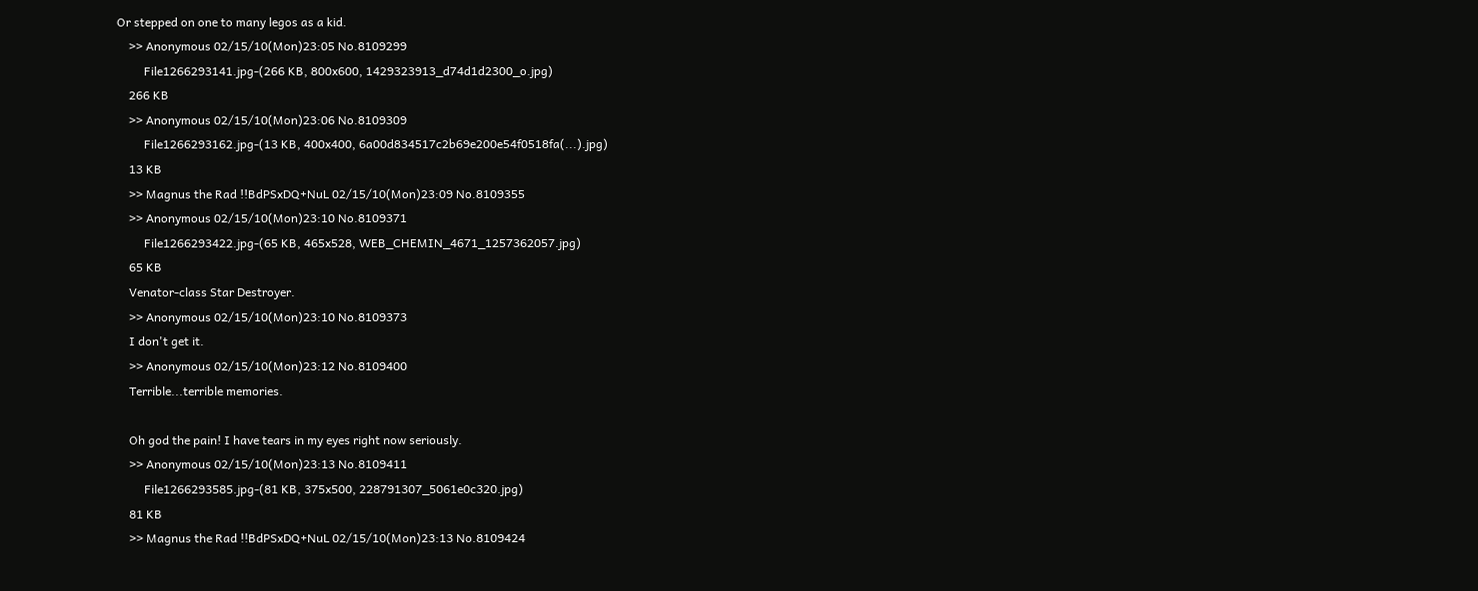Or stepped on one to many legos as a kid.
    >> Anonymous 02/15/10(Mon)23:05 No.8109299
         File1266293141.jpg-(266 KB, 800x600, 1429323913_d74d1d2300_o.jpg)
    266 KB
    >> Anonymous 02/15/10(Mon)23:06 No.8109309
         File1266293162.jpg-(13 KB, 400x400, 6a00d834517c2b69e200e54f0518fa(...).jpg)
    13 KB
    >> Magnus the Rad !!BdPSxDQ+NuL 02/15/10(Mon)23:09 No.8109355
    >> Anonymous 02/15/10(Mon)23:10 No.8109371
         File1266293422.jpg-(65 KB, 465x528, WEB_CHEMIN_4671_1257362057.jpg)
    65 KB
    Venator-class Star Destroyer.
    >> Anonymous 02/15/10(Mon)23:10 No.8109373
    I don't get it.
    >> Anonymous 02/15/10(Mon)23:12 No.8109400
    Terrible...terrible memories.

    Oh god the pain! I have tears in my eyes right now seriously.
    >> Anonymous 02/15/10(Mon)23:13 No.8109411
         File1266293585.jpg-(81 KB, 375x500, 228791307_5061e0c320.jpg)
    81 KB
    >> Magnus the Rad !!BdPSxDQ+NuL 02/15/10(Mon)23:13 No.8109424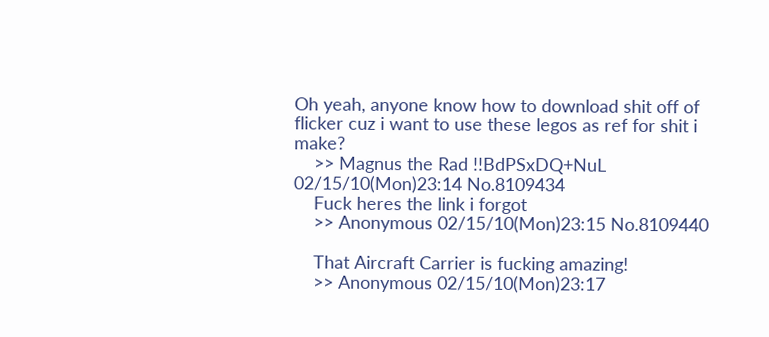Oh yeah, anyone know how to download shit off of flicker cuz i want to use these legos as ref for shit i make?
    >> Magnus the Rad !!BdPSxDQ+NuL 02/15/10(Mon)23:14 No.8109434
    Fuck heres the link i forgot
    >> Anonymous 02/15/10(Mon)23:15 No.8109440

    That Aircraft Carrier is fucking amazing!
    >> Anonymous 02/15/10(Mon)23:17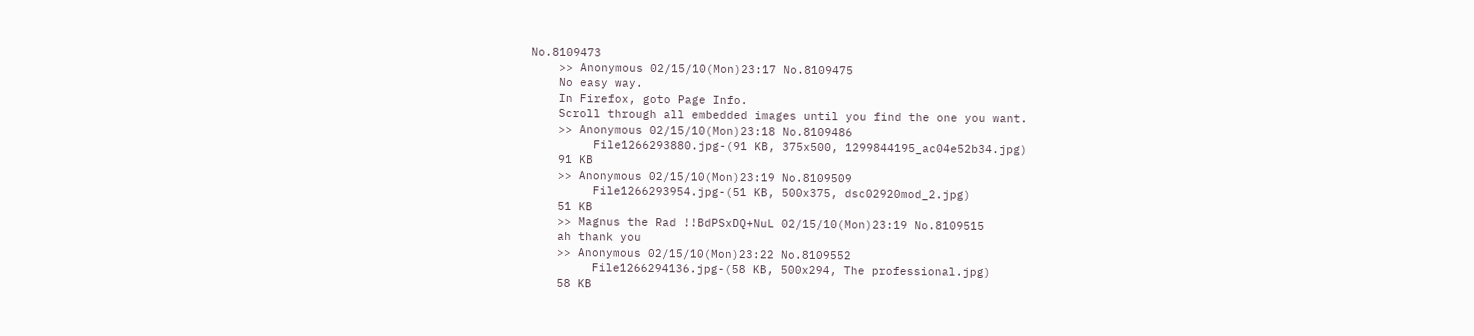No.8109473
    >> Anonymous 02/15/10(Mon)23:17 No.8109475
    No easy way.
    In Firefox, goto Page Info.
    Scroll through all embedded images until you find the one you want.
    >> Anonymous 02/15/10(Mon)23:18 No.8109486
         File1266293880.jpg-(91 KB, 375x500, 1299844195_ac04e52b34.jpg)
    91 KB
    >> Anonymous 02/15/10(Mon)23:19 No.8109509
         File1266293954.jpg-(51 KB, 500x375, dsc02920mod_2.jpg)
    51 KB
    >> Magnus the Rad !!BdPSxDQ+NuL 02/15/10(Mon)23:19 No.8109515
    ah thank you
    >> Anonymous 02/15/10(Mon)23:22 No.8109552
         File1266294136.jpg-(58 KB, 500x294, The professional.jpg)
    58 KB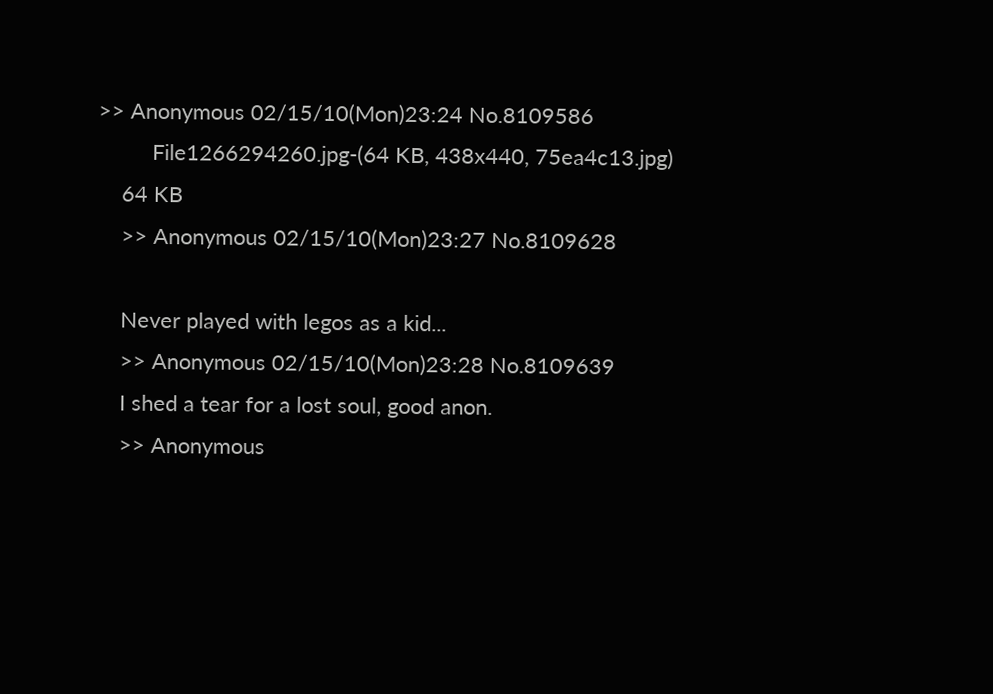>> Anonymous 02/15/10(Mon)23:24 No.8109586
         File1266294260.jpg-(64 KB, 438x440, 75ea4c13.jpg)
    64 KB
    >> Anonymous 02/15/10(Mon)23:27 No.8109628

    Never played with legos as a kid...
    >> Anonymous 02/15/10(Mon)23:28 No.8109639
    I shed a tear for a lost soul, good anon.
    >> Anonymous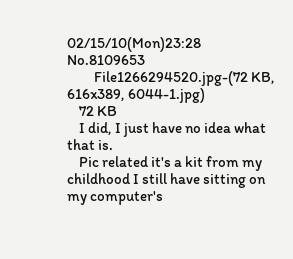02/15/10(Mon)23:28 No.8109653
         File1266294520.jpg-(72 KB, 616x389, 6044-1.jpg)
    72 KB
    I did, I just have no idea what that is.
    Pic related it's a kit from my childhood I still have sitting on my computer's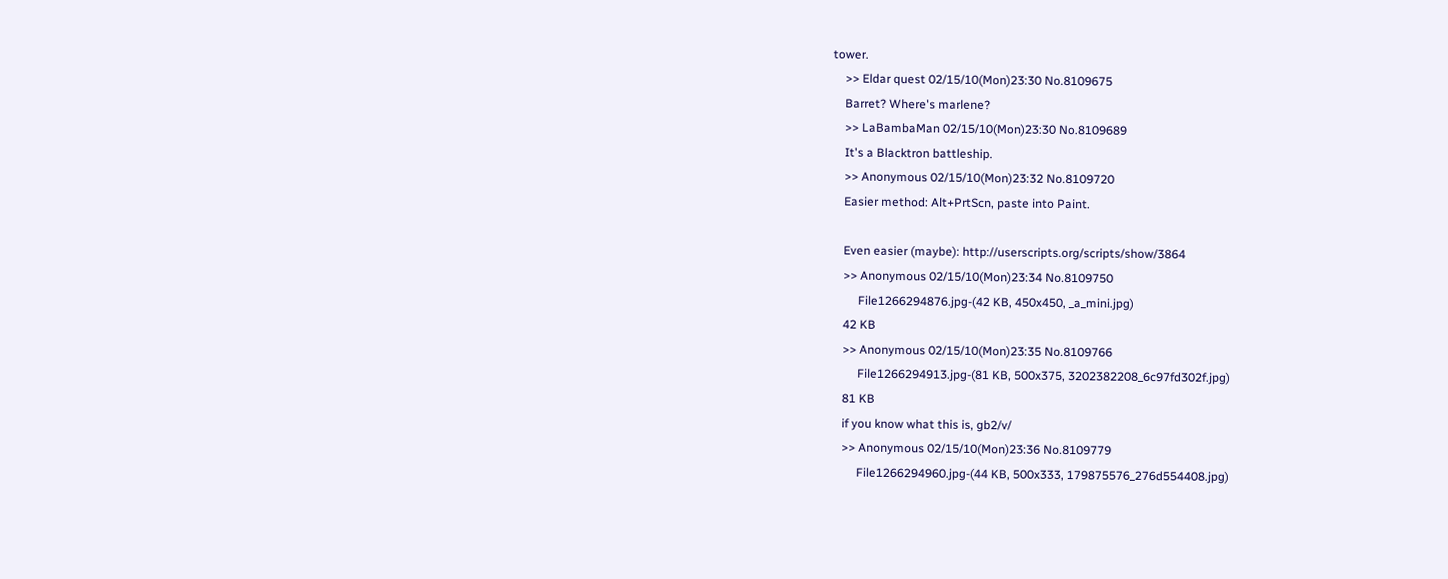tower.
    >> Eldar quest 02/15/10(Mon)23:30 No.8109675
    Barret? Where's marlene?
    >> LaBambaMan 02/15/10(Mon)23:30 No.8109689
    It's a Blacktron battleship.
    >> Anonymous 02/15/10(Mon)23:32 No.8109720
    Easier method: Alt+PrtScn, paste into Paint.

    Even easier (maybe): http://userscripts.org/scripts/show/3864
    >> Anonymous 02/15/10(Mon)23:34 No.8109750
         File1266294876.jpg-(42 KB, 450x450, _a_mini.jpg)
    42 KB
    >> Anonymous 02/15/10(Mon)23:35 No.8109766
         File1266294913.jpg-(81 KB, 500x375, 3202382208_6c97fd302f.jpg)
    81 KB
    if you know what this is, gb2/v/
    >> Anonymous 02/15/10(Mon)23:36 No.8109779
         File1266294960.jpg-(44 KB, 500x333, 179875576_276d554408.jpg)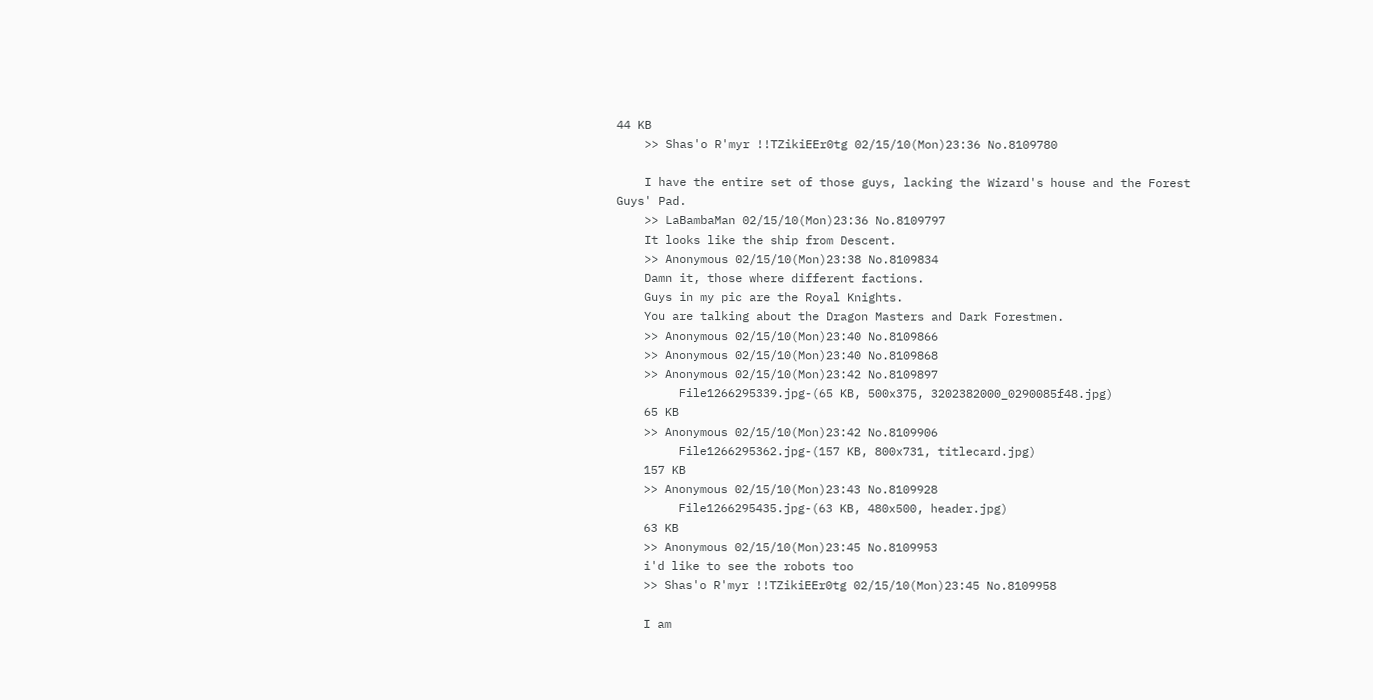44 KB
    >> Shas'o R'myr !!TZikiEEr0tg 02/15/10(Mon)23:36 No.8109780

    I have the entire set of those guys, lacking the Wizard's house and the Forest Guys' Pad.
    >> LaBambaMan 02/15/10(Mon)23:36 No.8109797
    It looks like the ship from Descent.
    >> Anonymous 02/15/10(Mon)23:38 No.8109834
    Damn it, those where different factions.
    Guys in my pic are the Royal Knights.
    You are talking about the Dragon Masters and Dark Forestmen.
    >> Anonymous 02/15/10(Mon)23:40 No.8109866
    >> Anonymous 02/15/10(Mon)23:40 No.8109868
    >> Anonymous 02/15/10(Mon)23:42 No.8109897
         File1266295339.jpg-(65 KB, 500x375, 3202382000_0290085f48.jpg)
    65 KB
    >> Anonymous 02/15/10(Mon)23:42 No.8109906
         File1266295362.jpg-(157 KB, 800x731, titlecard.jpg)
    157 KB
    >> Anonymous 02/15/10(Mon)23:43 No.8109928
         File1266295435.jpg-(63 KB, 480x500, header.jpg)
    63 KB
    >> Anonymous 02/15/10(Mon)23:45 No.8109953
    i'd like to see the robots too
    >> Shas'o R'myr !!TZikiEEr0tg 02/15/10(Mon)23:45 No.8109958

    I am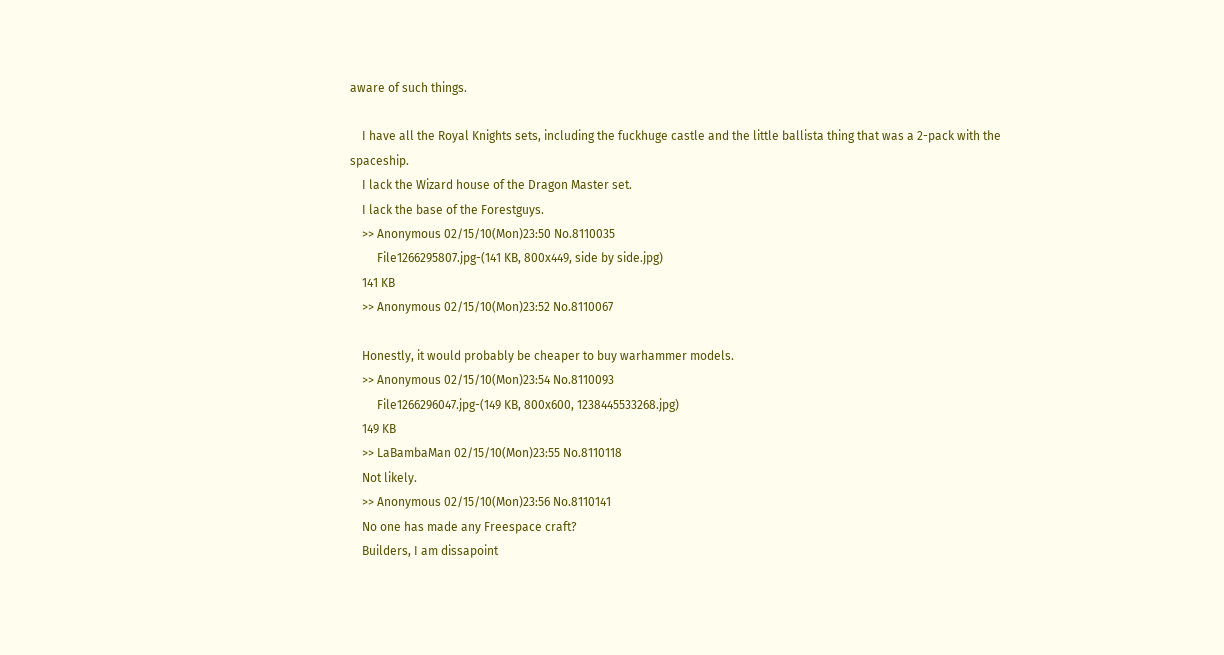aware of such things.

    I have all the Royal Knights sets, including the fuckhuge castle and the little ballista thing that was a 2-pack with the spaceship.
    I lack the Wizard house of the Dragon Master set.
    I lack the base of the Forestguys.
    >> Anonymous 02/15/10(Mon)23:50 No.8110035
         File1266295807.jpg-(141 KB, 800x449, side by side.jpg)
    141 KB
    >> Anonymous 02/15/10(Mon)23:52 No.8110067

    Honestly, it would probably be cheaper to buy warhammer models.
    >> Anonymous 02/15/10(Mon)23:54 No.8110093
         File1266296047.jpg-(149 KB, 800x600, 1238445533268.jpg)
    149 KB
    >> LaBambaMan 02/15/10(Mon)23:55 No.8110118
    Not likely.
    >> Anonymous 02/15/10(Mon)23:56 No.8110141
    No one has made any Freespace craft?
    Builders, I am dissapoint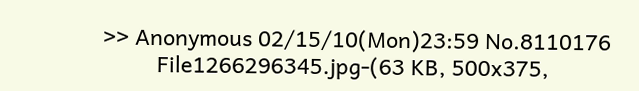>> Anonymous 02/15/10(Mon)23:59 No.8110176
         File1266296345.jpg-(63 KB, 500x375,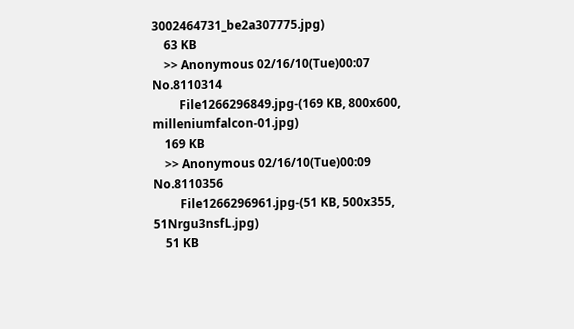3002464731_be2a307775.jpg)
    63 KB
    >> Anonymous 02/16/10(Tue)00:07 No.8110314
         File1266296849.jpg-(169 KB, 800x600, milleniumfalcon-01.jpg)
    169 KB
    >> Anonymous 02/16/10(Tue)00:09 No.8110356
         File1266296961.jpg-(51 KB, 500x355, 51Nrgu3nsfL.jpg)
    51 KB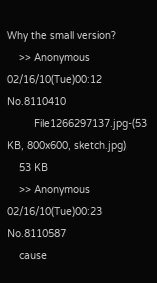Why the small version?
    >> Anonymous 02/16/10(Tue)00:12 No.8110410
         File1266297137.jpg-(53 KB, 800x600, sketch.jpg)
    53 KB
    >> Anonymous 02/16/10(Tue)00:23 No.8110587
    cause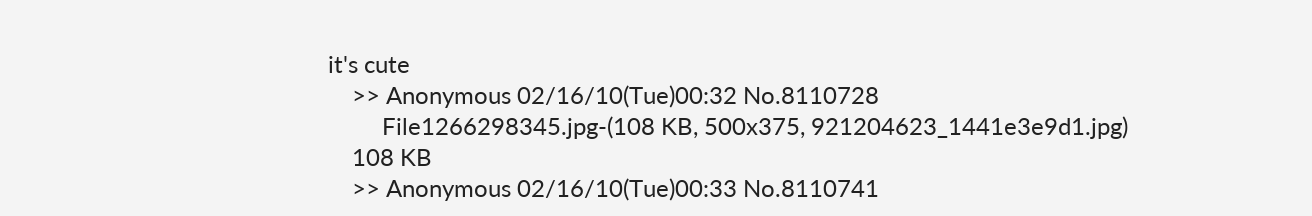it's cute
    >> Anonymous 02/16/10(Tue)00:32 No.8110728
         File1266298345.jpg-(108 KB, 500x375, 921204623_1441e3e9d1.jpg)
    108 KB
    >> Anonymous 02/16/10(Tue)00:33 No.8110741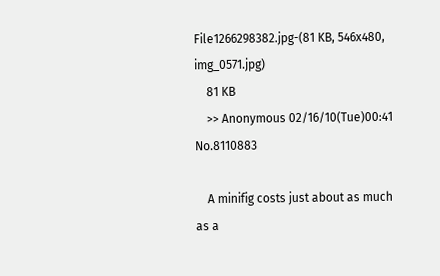File1266298382.jpg-(81 KB, 546x480, img_0571.jpg)
    81 KB
    >> Anonymous 02/16/10(Tue)00:41 No.8110883

    A minifig costs just about as much as a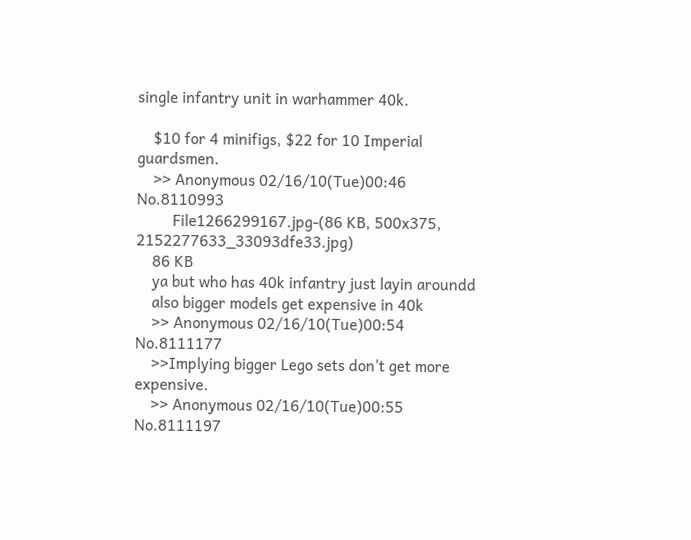single infantry unit in warhammer 40k.

    $10 for 4 minifigs, $22 for 10 Imperial guardsmen.
    >> Anonymous 02/16/10(Tue)00:46 No.8110993
         File1266299167.jpg-(86 KB, 500x375, 2152277633_33093dfe33.jpg)
    86 KB
    ya but who has 40k infantry just layin aroundd
    also bigger models get expensive in 40k
    >> Anonymous 02/16/10(Tue)00:54 No.8111177
    >>Implying bigger Lego sets don't get more expensive.
    >> Anonymous 02/16/10(Tue)00:55 No.8111197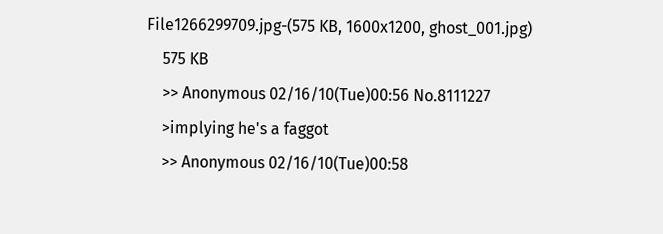File1266299709.jpg-(575 KB, 1600x1200, ghost_001.jpg)
    575 KB
    >> Anonymous 02/16/10(Tue)00:56 No.8111227
    >implying he's a faggot
    >> Anonymous 02/16/10(Tue)00:58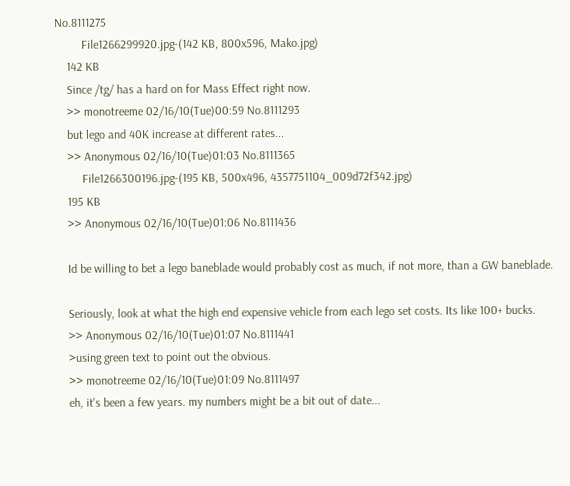No.8111275
         File1266299920.jpg-(142 KB, 800x596, Mako.jpg)
    142 KB
    Since /tg/ has a hard on for Mass Effect right now.
    >> monotreeme 02/16/10(Tue)00:59 No.8111293
    but lego and 40K increase at different rates...
    >> Anonymous 02/16/10(Tue)01:03 No.8111365
         File1266300196.jpg-(195 KB, 500x496, 4357751104_009d72f342.jpg)
    195 KB
    >> Anonymous 02/16/10(Tue)01:06 No.8111436

    Id be willing to bet a lego baneblade would probably cost as much, if not more, than a GW baneblade.

    Seriously, look at what the high end expensive vehicle from each lego set costs. Its like 100+ bucks.
    >> Anonymous 02/16/10(Tue)01:07 No.8111441
    >using green text to point out the obvious.
    >> monotreeme 02/16/10(Tue)01:09 No.8111497
    eh, it's been a few years. my numbers might be a bit out of date...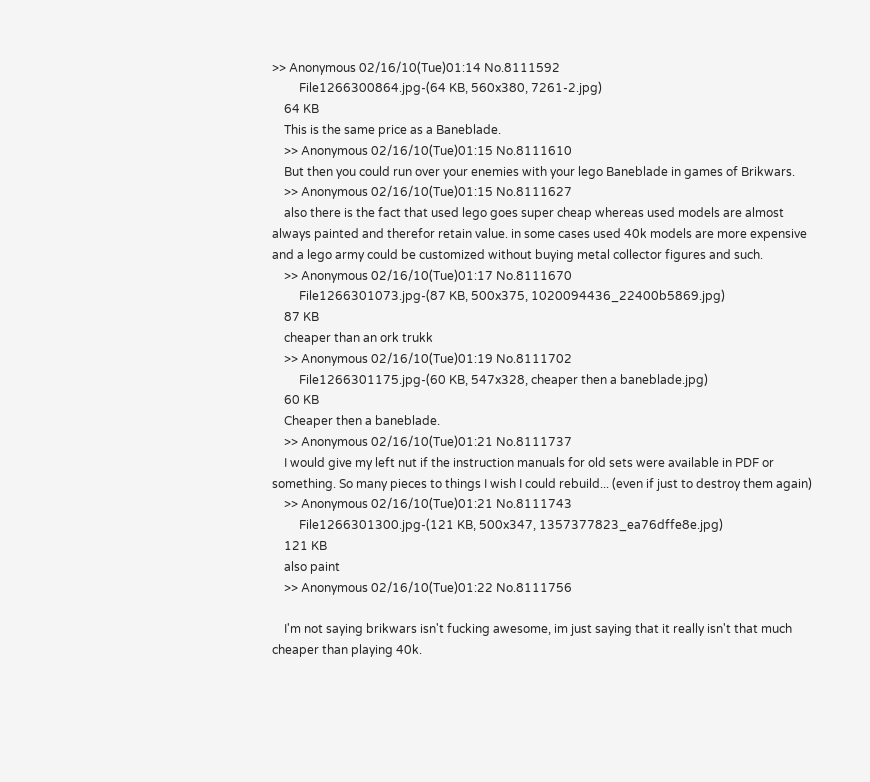>> Anonymous 02/16/10(Tue)01:14 No.8111592
         File1266300864.jpg-(64 KB, 560x380, 7261-2.jpg)
    64 KB
    This is the same price as a Baneblade.
    >> Anonymous 02/16/10(Tue)01:15 No.8111610
    But then you could run over your enemies with your lego Baneblade in games of Brikwars.
    >> Anonymous 02/16/10(Tue)01:15 No.8111627
    also there is the fact that used lego goes super cheap whereas used models are almost always painted and therefor retain value. in some cases used 40k models are more expensive and a lego army could be customized without buying metal collector figures and such.
    >> Anonymous 02/16/10(Tue)01:17 No.8111670
         File1266301073.jpg-(87 KB, 500x375, 1020094436_22400b5869.jpg)
    87 KB
    cheaper than an ork trukk
    >> Anonymous 02/16/10(Tue)01:19 No.8111702
         File1266301175.jpg-(60 KB, 547x328, cheaper then a baneblade.jpg)
    60 KB
    Cheaper then a baneblade.
    >> Anonymous 02/16/10(Tue)01:21 No.8111737
    I would give my left nut if the instruction manuals for old sets were available in PDF or something. So many pieces to things I wish I could rebuild... (even if just to destroy them again)
    >> Anonymous 02/16/10(Tue)01:21 No.8111743
         File1266301300.jpg-(121 KB, 500x347, 1357377823_ea76dffe8e.jpg)
    121 KB
    also paint
    >> Anonymous 02/16/10(Tue)01:22 No.8111756

    I'm not saying brikwars isn't fucking awesome, im just saying that it really isn't that much cheaper than playing 40k.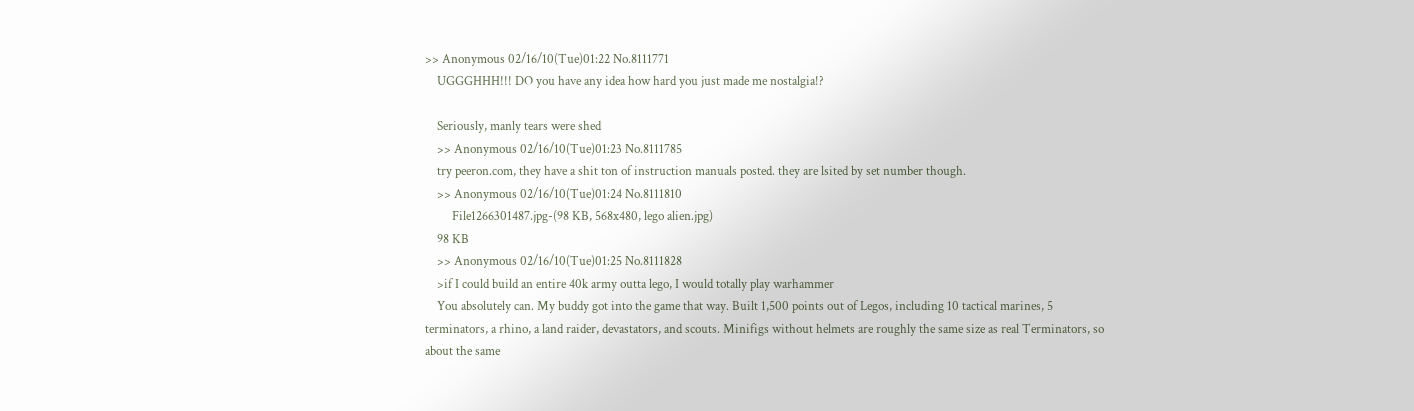>> Anonymous 02/16/10(Tue)01:22 No.8111771
    UGGGHHH!!! DO you have any idea how hard you just made me nostalgia!?

    Seriously, manly tears were shed
    >> Anonymous 02/16/10(Tue)01:23 No.8111785
    try peeron.com, they have a shit ton of instruction manuals posted. they are lsited by set number though.
    >> Anonymous 02/16/10(Tue)01:24 No.8111810
         File1266301487.jpg-(98 KB, 568x480, lego alien.jpg)
    98 KB
    >> Anonymous 02/16/10(Tue)01:25 No.8111828
    >if I could build an entire 40k army outta lego, I would totally play warhammer
    You absolutely can. My buddy got into the game that way. Built 1,500 points out of Legos, including 10 tactical marines, 5 terminators, a rhino, a land raider, devastators, and scouts. Minifigs without helmets are roughly the same size as real Terminators, so about the same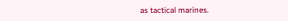as tactical marines.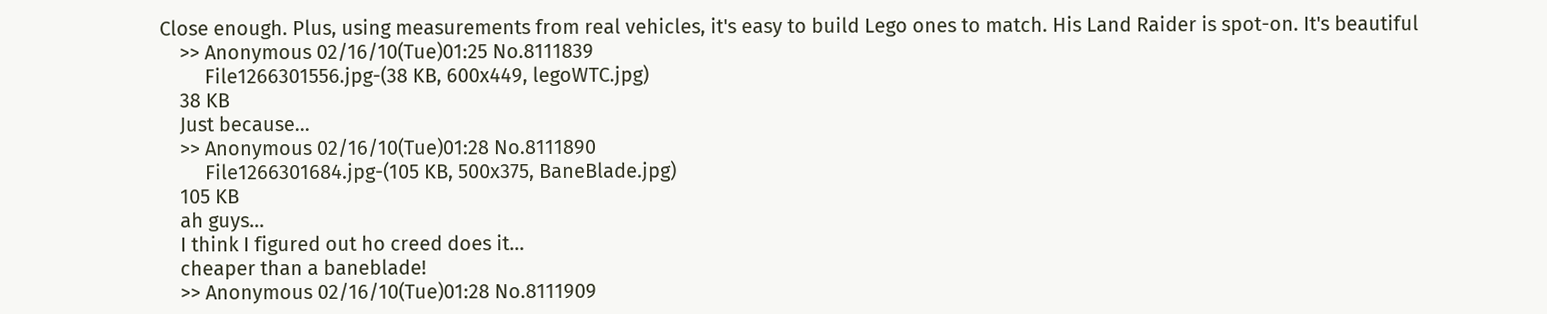Close enough. Plus, using measurements from real vehicles, it's easy to build Lego ones to match. His Land Raider is spot-on. It's beautiful
    >> Anonymous 02/16/10(Tue)01:25 No.8111839
         File1266301556.jpg-(38 KB, 600x449, legoWTC.jpg)
    38 KB
    Just because...
    >> Anonymous 02/16/10(Tue)01:28 No.8111890
         File1266301684.jpg-(105 KB, 500x375, BaneBlade.jpg)
    105 KB
    ah guys...
    I think I figured out ho creed does it...
    cheaper than a baneblade!
    >> Anonymous 02/16/10(Tue)01:28 No.8111909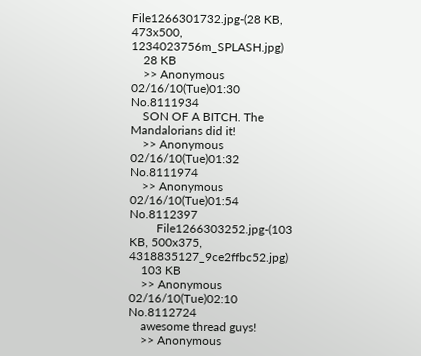File1266301732.jpg-(28 KB, 473x500, 1234023756m_SPLASH.jpg)
    28 KB
    >> Anonymous 02/16/10(Tue)01:30 No.8111934
    SON OF A BITCH. The Mandalorians did it!
    >> Anonymous 02/16/10(Tue)01:32 No.8111974
    >> Anonymous 02/16/10(Tue)01:54 No.8112397
         File1266303252.jpg-(103 KB, 500x375, 4318835127_9ce2ffbc52.jpg)
    103 KB
    >> Anonymous 02/16/10(Tue)02:10 No.8112724
    awesome thread guys!
    >> Anonymous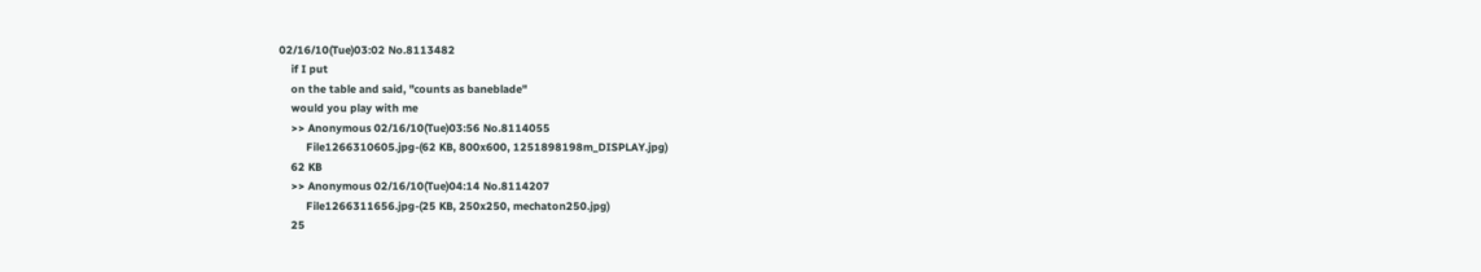02/16/10(Tue)03:02 No.8113482
    if I put
    on the table and said, "counts as baneblade"
    would you play with me
    >> Anonymous 02/16/10(Tue)03:56 No.8114055
         File1266310605.jpg-(62 KB, 800x600, 1251898198m_DISPLAY.jpg)
    62 KB
    >> Anonymous 02/16/10(Tue)04:14 No.8114207
         File1266311656.jpg-(25 KB, 250x250, mechaton250.jpg)
    25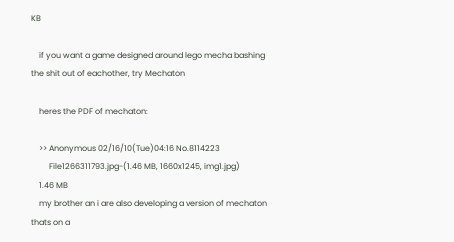KB

    if you want a game designed around lego mecha bashing the shit out of eachother, try Mechaton

    heres the PDF of mechaton:

    >> Anonymous 02/16/10(Tue)04:16 No.8114223
         File1266311793.jpg-(1.46 MB, 1660x1245, img1.jpg)
    1.46 MB
    my brother an i are also developing a version of mechaton thats on a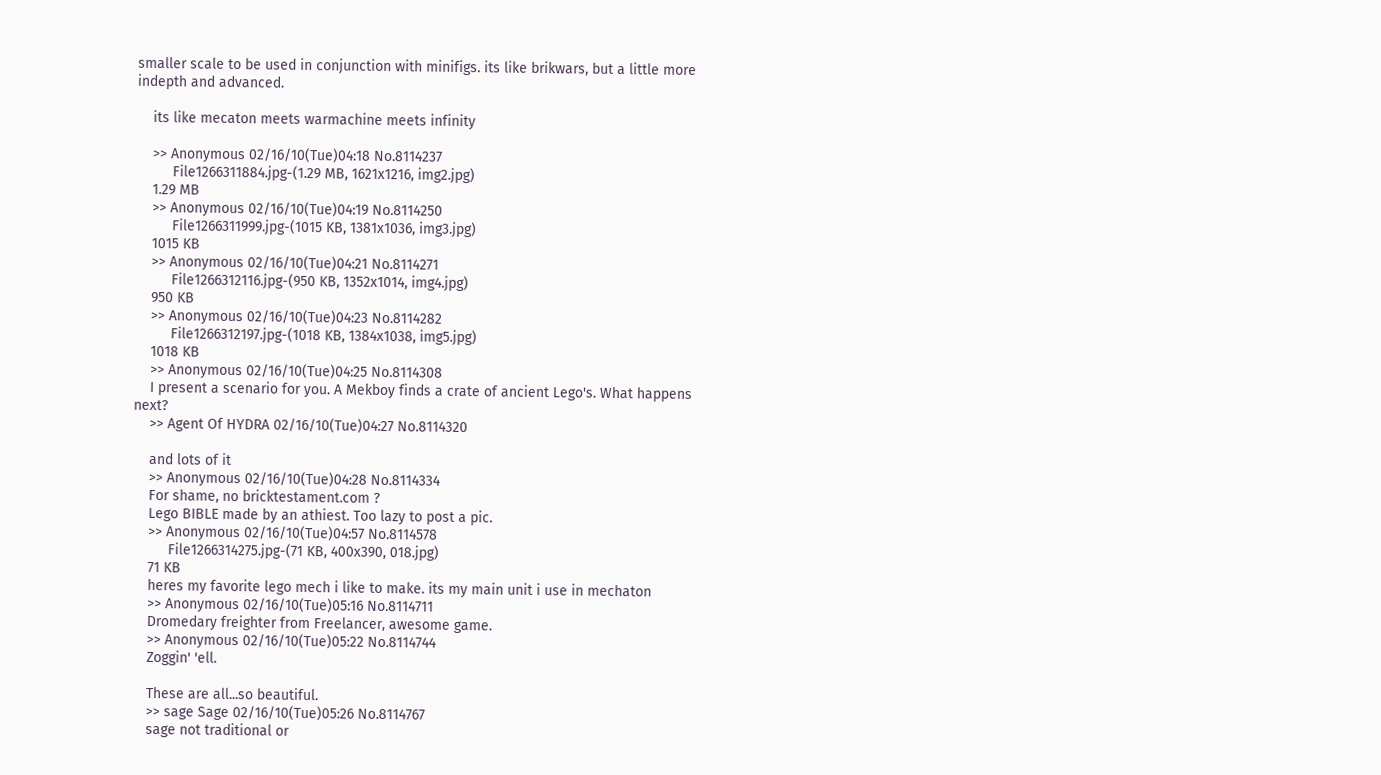smaller scale to be used in conjunction with minifigs. its like brikwars, but a little more indepth and advanced.

    its like mecaton meets warmachine meets infinity

    >> Anonymous 02/16/10(Tue)04:18 No.8114237
         File1266311884.jpg-(1.29 MB, 1621x1216, img2.jpg)
    1.29 MB
    >> Anonymous 02/16/10(Tue)04:19 No.8114250
         File1266311999.jpg-(1015 KB, 1381x1036, img3.jpg)
    1015 KB
    >> Anonymous 02/16/10(Tue)04:21 No.8114271
         File1266312116.jpg-(950 KB, 1352x1014, img4.jpg)
    950 KB
    >> Anonymous 02/16/10(Tue)04:23 No.8114282
         File1266312197.jpg-(1018 KB, 1384x1038, img5.jpg)
    1018 KB
    >> Anonymous 02/16/10(Tue)04:25 No.8114308
    I present a scenario for you. A Mekboy finds a crate of ancient Lego's. What happens next?
    >> Agent Of HYDRA 02/16/10(Tue)04:27 No.8114320

    and lots of it
    >> Anonymous 02/16/10(Tue)04:28 No.8114334
    For shame, no bricktestament.com ?
    Lego BIBLE made by an athiest. Too lazy to post a pic.
    >> Anonymous 02/16/10(Tue)04:57 No.8114578
         File1266314275.jpg-(71 KB, 400x390, 018.jpg)
    71 KB
    heres my favorite lego mech i like to make. its my main unit i use in mechaton
    >> Anonymous 02/16/10(Tue)05:16 No.8114711
    Dromedary freighter from Freelancer, awesome game.
    >> Anonymous 02/16/10(Tue)05:22 No.8114744
    Zoggin' 'ell.

    These are all...so beautiful.
    >> sage Sage 02/16/10(Tue)05:26 No.8114767
    sage not traditional or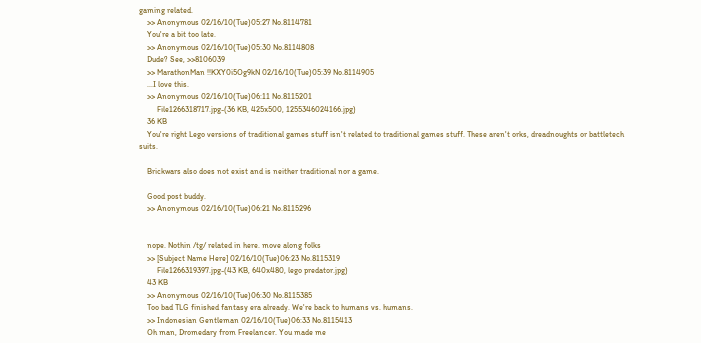gaming related.
    >> Anonymous 02/16/10(Tue)05:27 No.8114781
    You're a bit too late.
    >> Anonymous 02/16/10(Tue)05:30 No.8114808
    Dude? See, >>8106039
    >> MarathonMan !!KXY0i5Og9kN 02/16/10(Tue)05:39 No.8114905
    ...I love this.
    >> Anonymous 02/16/10(Tue)06:11 No.8115201
         File1266318717.jpg-(36 KB, 425x500, 1255346024166.jpg)
    36 KB
    You're right Lego versions of traditional games stuff isn't related to traditional games stuff. These aren't orks, dreadnoughts or battletech suits.

    Brickwars also does not exist and is neither traditional nor a game.

    Good post buddy.
    >> Anonymous 02/16/10(Tue)06:21 No.8115296


    nope. Nothin /tg/ related in here. move along folks
    >> [Subject Name Here] 02/16/10(Tue)06:23 No.8115319
         File1266319397.jpg-(43 KB, 640x480, lego predator.jpg)
    43 KB
    >> Anonymous 02/16/10(Tue)06:30 No.8115385
    Too bad TLG finished fantasy era already. We're back to humans vs. humans.
    >> Indonesian Gentleman 02/16/10(Tue)06:33 No.8115413
    Oh man, Dromedary from Freelancer. You made me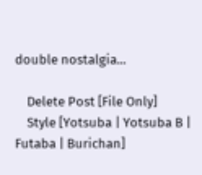double nostalgia...

    Delete Post [File Only]
    Style [Yotsuba | Yotsuba B | Futaba | Burichan]